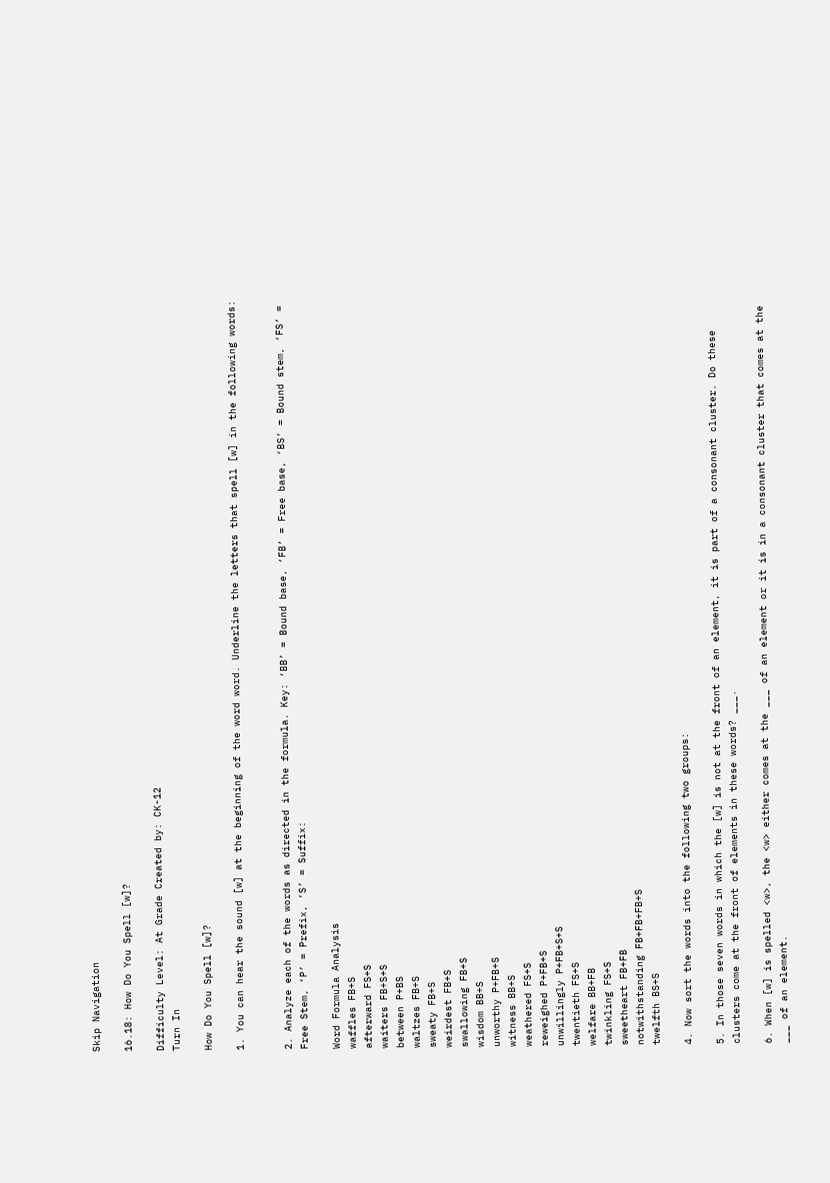Skip Navigation

16.18: How Do You Spell [w]?

Difficulty Level: At Grade Created by: CK-12
Turn In

How Do You Spell [w]?

1. You can hear the sound [w] at the beginning of the word word. Underline the letters that spell [w] in the following words:


2. Analyze each of the words as directed in the formula. Key: ‘BB’ = Bound base, ‘FB’ = Free base, ‘BS’ = Bound stem, ‘FS’ = Free Stem, ‘P’ = Prefix, ‘S’ = Suffix:

Word Formula Analysis
waffles FB+S
afterward FS+S
waiters FB+S+S
between P+BS
waltzes FB+S
sweaty FB+S
weirdest FB+S
swallowing FB+S
wisdom BB+S
unworthy P+FB+S
witness BB+S
weathered FS+S
reweighed P+FB+S
unwillingly P+FB+S+S
twentieth FS+S
welfare BB+FB
twinkling FS+S
sweetheart FB+FB
notwithstanding FB+FB+FB+S
twelfth BS+S

4. Now sort the words into the following two groups:

5. In those seven words in which the [w] is not at the front of an element, it is part of a consonant cluster. Do these clusters come at the front of elements in these words? ___.

6. When [w] is spelled <w>, the <w> either comes at the ___ of an element or it is in a consonant cluster that comes at the ___ of an element.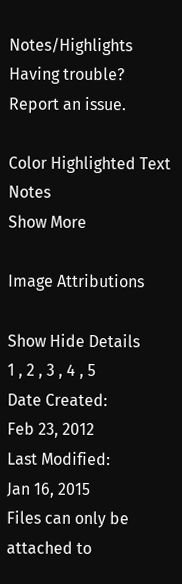Notes/Highlights Having trouble? Report an issue.

Color Highlighted Text Notes
Show More

Image Attributions

Show Hide Details
1 , 2 , 3 , 4 , 5
Date Created:
Feb 23, 2012
Last Modified:
Jan 16, 2015
Files can only be attached to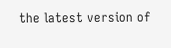the latest version of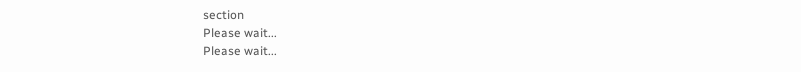section
Please wait...
Please wait...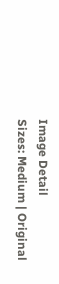Image Detail
Sizes: Medium | Original